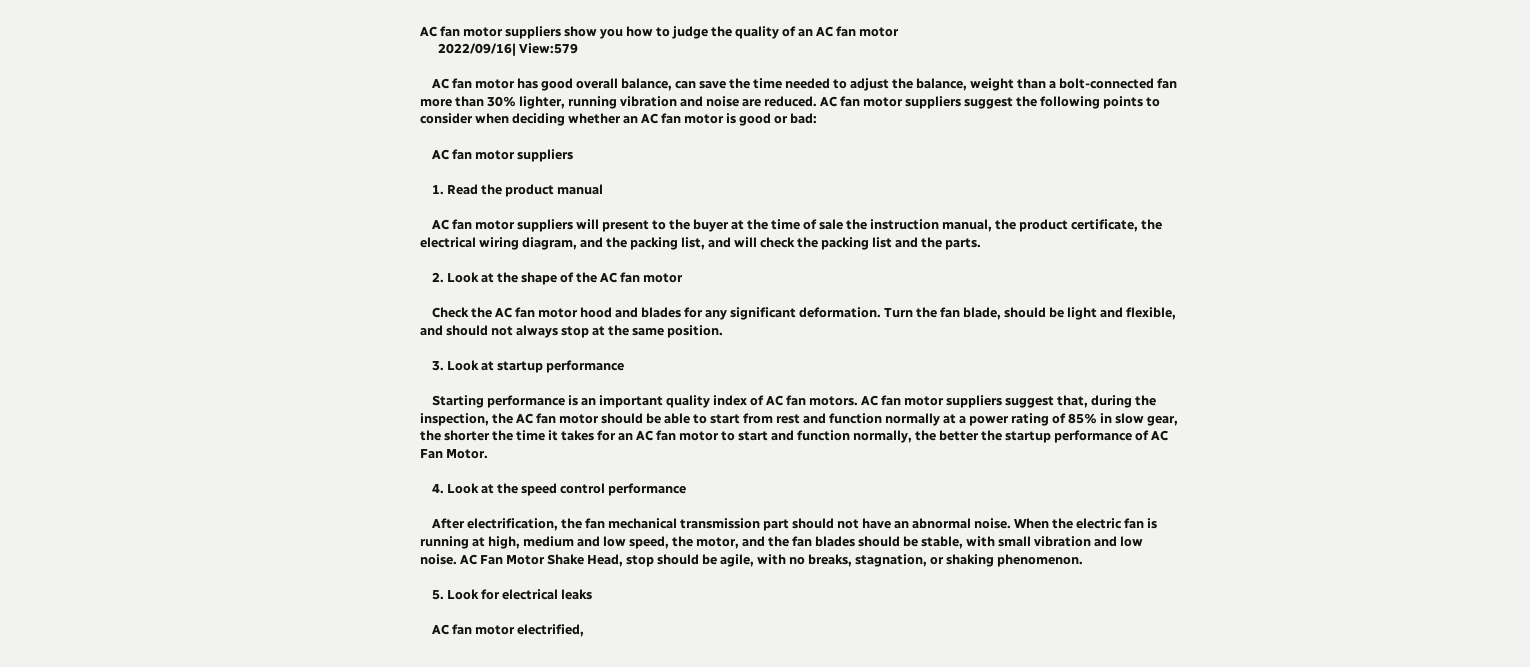AC fan motor suppliers show you how to judge the quality of an AC fan motor
      2022/09/16| View:579

    AC fan motor has good overall balance, can save the time needed to adjust the balance, weight than a bolt-connected fan more than 30% lighter, running vibration and noise are reduced. AC fan motor suppliers suggest the following points to consider when deciding whether an AC fan motor is good or bad:

    AC fan motor suppliers

    1. Read the product manual

    AC fan motor suppliers will present to the buyer at the time of sale the instruction manual, the product certificate, the electrical wiring diagram, and the packing list, and will check the packing list and the parts.

    2. Look at the shape of the AC fan motor

    Check the AC fan motor hood and blades for any significant deformation. Turn the fan blade, should be light and flexible, and should not always stop at the same position.

    3. Look at startup performance

    Starting performance is an important quality index of AC fan motors. AC fan motor suppliers suggest that, during the inspection, the AC fan motor should be able to start from rest and function normally at a power rating of 85% in slow gear, the shorter the time it takes for an AC fan motor to start and function normally, the better the startup performance of AC Fan Motor.

    4. Look at the speed control performance

    After electrification, the fan mechanical transmission part should not have an abnormal noise. When the electric fan is running at high, medium and low speed, the motor, and the fan blades should be stable, with small vibration and low noise. AC Fan Motor Shake Head, stop should be agile, with no breaks, stagnation, or shaking phenomenon.

    5. Look for electrical leaks

    AC fan motor electrified,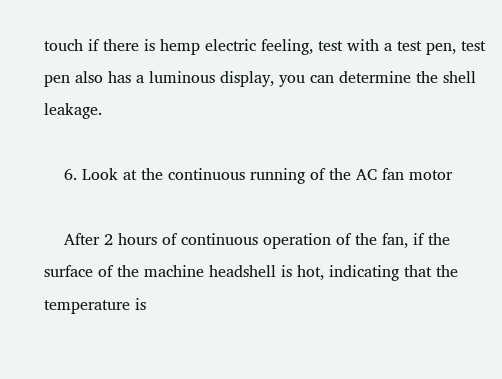touch if there is hemp electric feeling, test with a test pen, test pen also has a luminous display, you can determine the shell leakage.

    6. Look at the continuous running of the AC fan motor

    After 2 hours of continuous operation of the fan, if the surface of the machine headshell is hot, indicating that the temperature is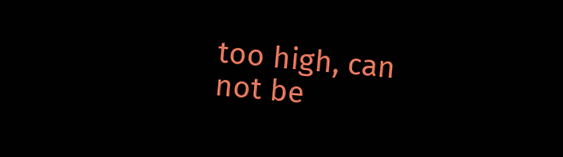too high, can not be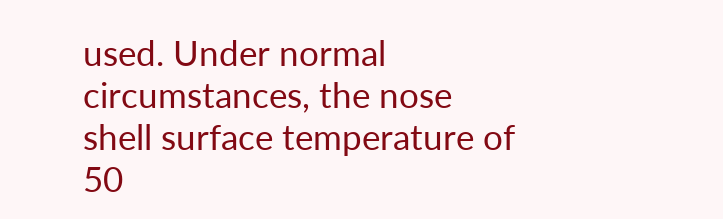used. Under normal circumstances, the nose shell surface temperature of 50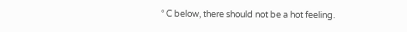° C below, there should not be a hot feeling.